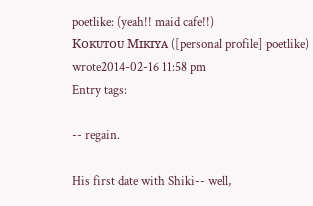poetlike: (yeah!! maid cafe!!)
Kᴏᴋᴜᴛᴏᴜ Mɪᴋɪʏᴀ ([personal profile] poetlike) wrote2014-02-16 11:58 pm
Entry tags:

-- regain.

His first date with Shiki-- well,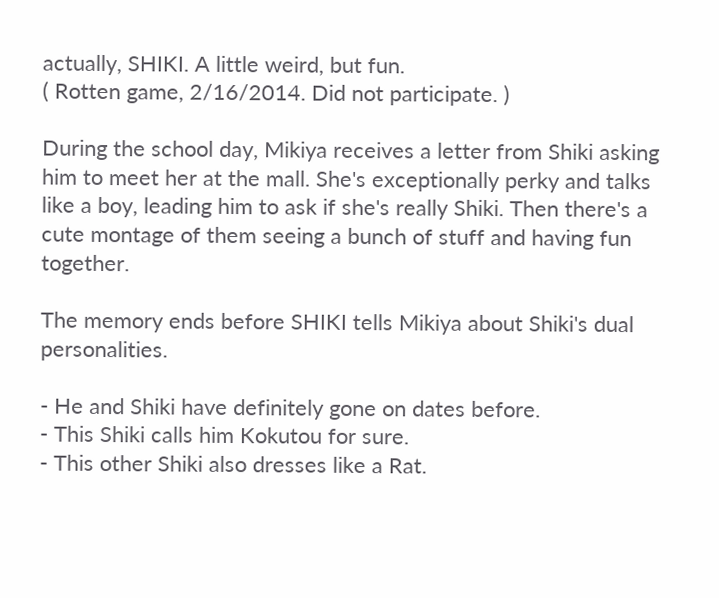actually, SHIKI. A little weird, but fun.
( Rotten game, 2/16/2014. Did not participate. )

During the school day, Mikiya receives a letter from Shiki asking him to meet her at the mall. She's exceptionally perky and talks like a boy, leading him to ask if she's really Shiki. Then there's a cute montage of them seeing a bunch of stuff and having fun together.

The memory ends before SHIKI tells Mikiya about Shiki's dual personalities.

- He and Shiki have definitely gone on dates before.
- This Shiki calls him Kokutou for sure.
- This other Shiki also dresses like a Rat.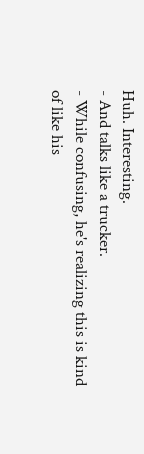Huh. Interesting.
- And talks like a trucker.
- While confusing, he's realizing this is kind of like his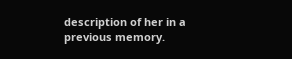description of her in a previous memory.